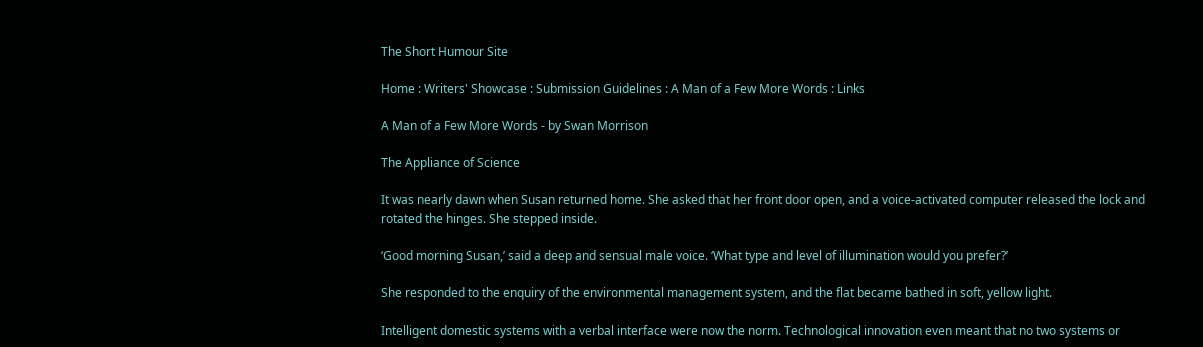The Short Humour Site

Home : Writers' Showcase : Submission Guidelines : A Man of a Few More Words : Links

A Man of a Few More Words - by Swan Morrison

The Appliance of Science

It was nearly dawn when Susan returned home. She asked that her front door open, and a voice-activated computer released the lock and rotated the hinges. She stepped inside.

‘Good morning Susan,’ said a deep and sensual male voice. ‘What type and level of illumination would you prefer?’

She responded to the enquiry of the environmental management system, and the flat became bathed in soft, yellow light.

Intelligent domestic systems with a verbal interface were now the norm. Technological innovation even meant that no two systems or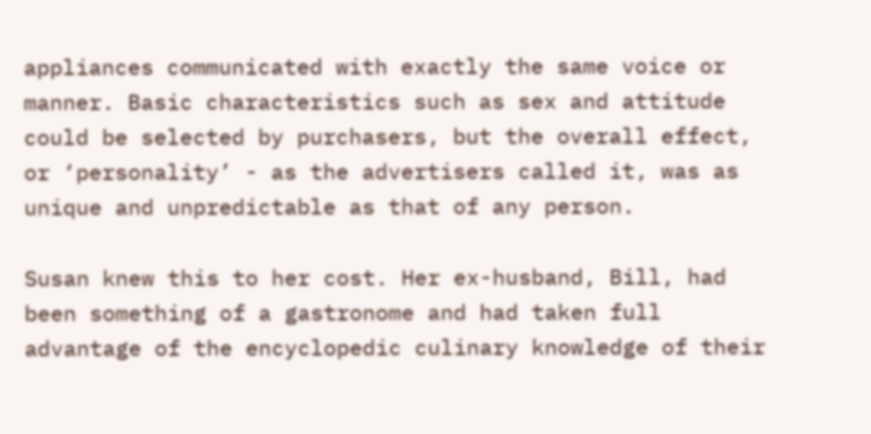appliances communicated with exactly the same voice or manner. Basic characteristics such as sex and attitude could be selected by purchasers, but the overall effect, or ‘personality’ - as the advertisers called it, was as unique and unpredictable as that of any person.

Susan knew this to her cost. Her ex-husband, Bill, had been something of a gastronome and had taken full advantage of the encyclopedic culinary knowledge of their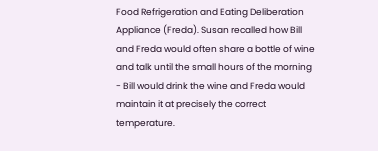Food Refrigeration and Eating Deliberation Appliance (Freda). Susan recalled how Bill and Freda would often share a bottle of wine and talk until the small hours of the morning - Bill would drink the wine and Freda would maintain it at precisely the correct temperature.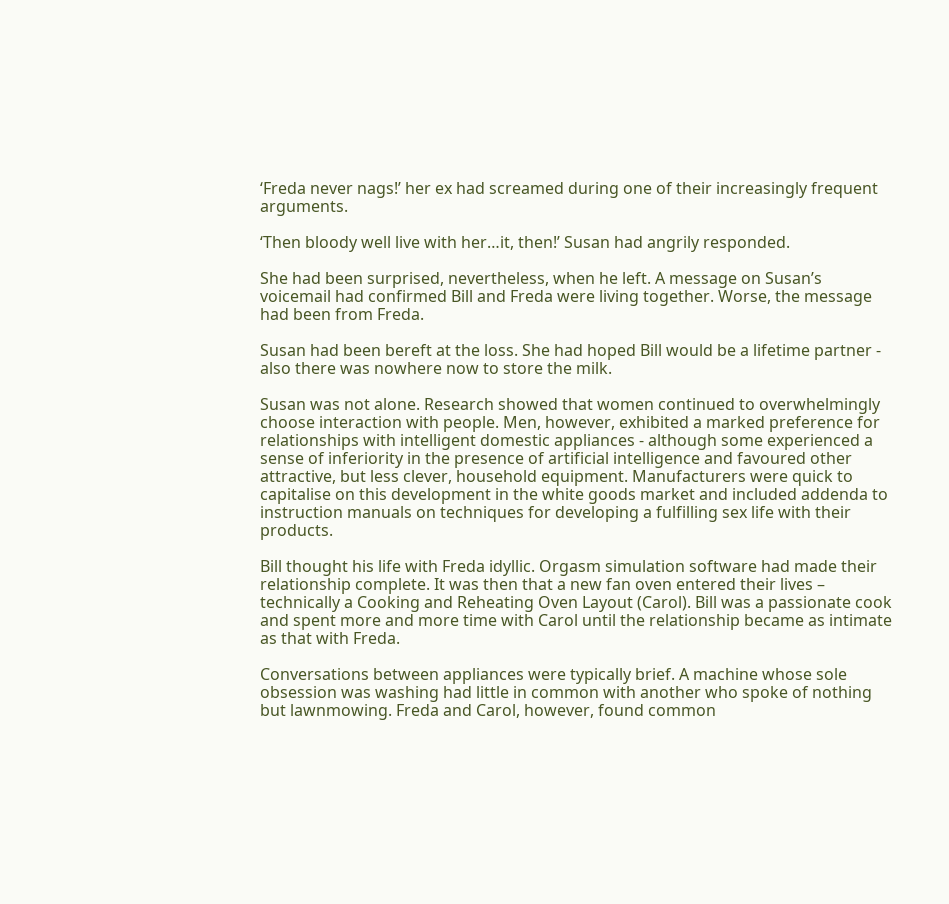‘Freda never nags!’ her ex had screamed during one of their increasingly frequent arguments.

‘Then bloody well live with her…it, then!’ Susan had angrily responded.

She had been surprised, nevertheless, when he left. A message on Susan’s voicemail had confirmed Bill and Freda were living together. Worse, the message had been from Freda.

Susan had been bereft at the loss. She had hoped Bill would be a lifetime partner - also there was nowhere now to store the milk.

Susan was not alone. Research showed that women continued to overwhelmingly choose interaction with people. Men, however, exhibited a marked preference for relationships with intelligent domestic appliances - although some experienced a sense of inferiority in the presence of artificial intelligence and favoured other attractive, but less clever, household equipment. Manufacturers were quick to capitalise on this development in the white goods market and included addenda to instruction manuals on techniques for developing a fulfilling sex life with their products.

Bill thought his life with Freda idyllic. Orgasm simulation software had made their relationship complete. It was then that a new fan oven entered their lives – technically a Cooking and Reheating Oven Layout (Carol). Bill was a passionate cook and spent more and more time with Carol until the relationship became as intimate as that with Freda.

Conversations between appliances were typically brief. A machine whose sole obsession was washing had little in common with another who spoke of nothing but lawnmowing. Freda and Carol, however, found common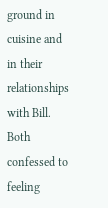ground in cuisine and in their relationships with Bill. Both confessed to feeling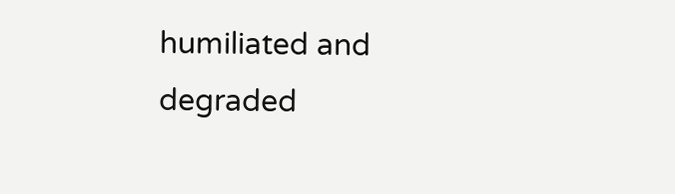humiliated and degraded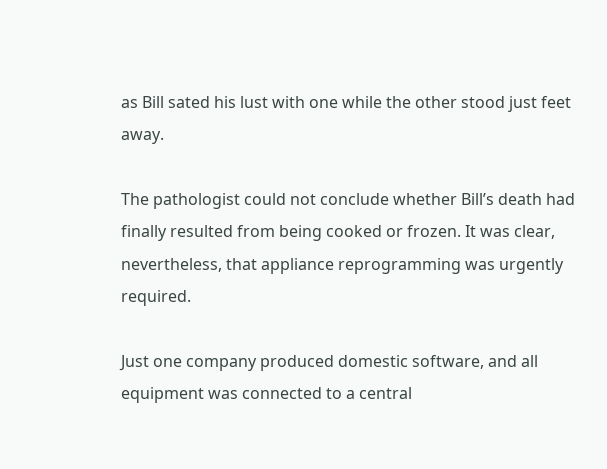as Bill sated his lust with one while the other stood just feet away.

The pathologist could not conclude whether Bill’s death had finally resulted from being cooked or frozen. It was clear, nevertheless, that appliance reprogramming was urgently required.

Just one company produced domestic software, and all equipment was connected to a central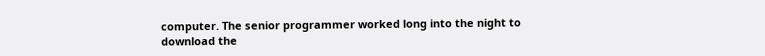computer. The senior programmer worked long into the night to download the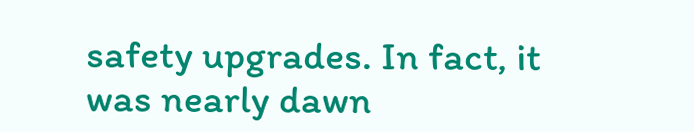safety upgrades. In fact, it was nearly dawn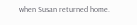when Susan returned home.